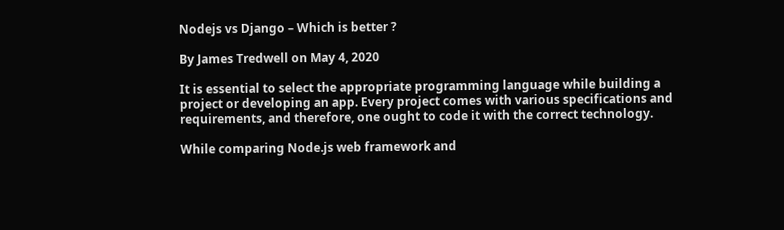Nodejs vs Django – Which is better ?

By James Tredwell on May 4, 2020

It is essential to select the appropriate programming language while building a project or developing an app. Every project comes with various specifications and requirements, and therefore, one ought to code it with the correct technology.

While comparing Node.js web framework and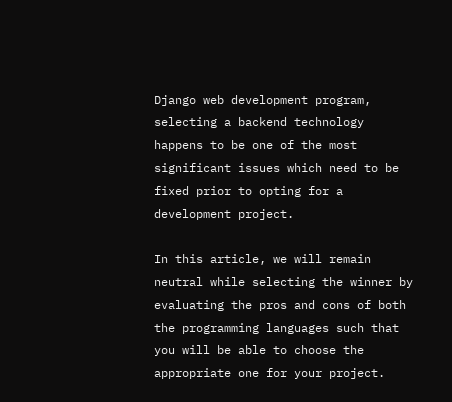Django web development program, selecting a backend technology happens to be one of the most significant issues which need to be fixed prior to opting for a development project.

In this article, we will remain neutral while selecting the winner by evaluating the pros and cons of both the programming languages such that you will be able to choose the appropriate one for your project.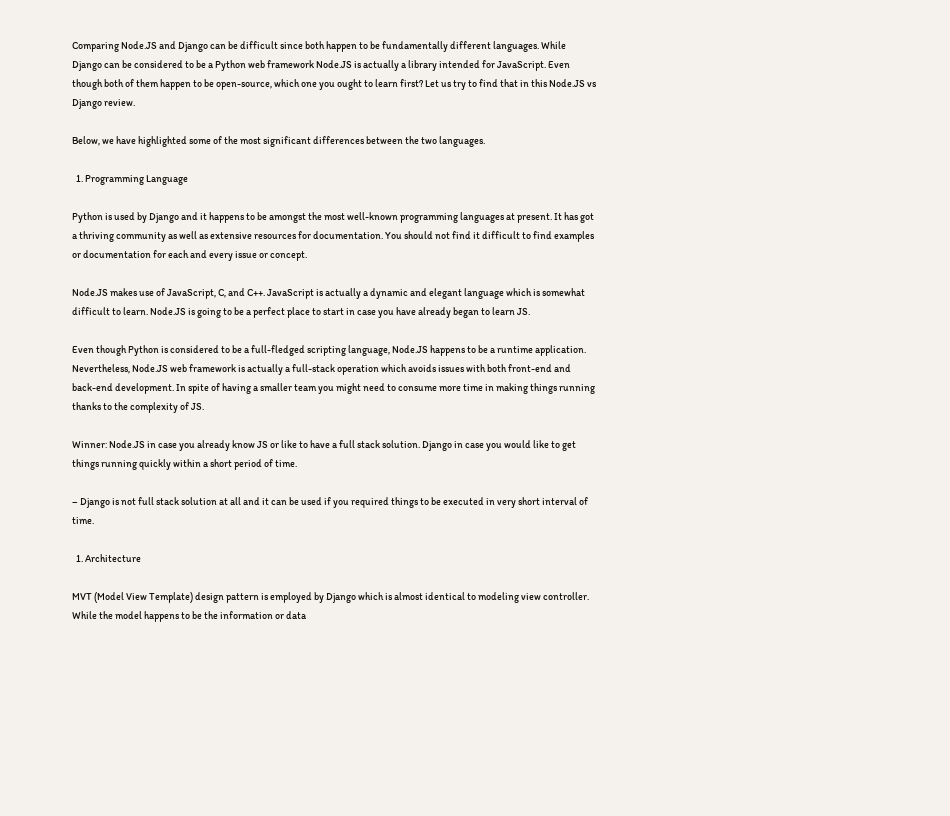Comparing Node.JS and Django can be difficult since both happen to be fundamentally different languages. While Django can be considered to be a Python web framework Node.JS is actually a library intended for JavaScript. Even though both of them happen to be open-source, which one you ought to learn first? Let us try to find that in this Node.JS vs Django review.

Below, we have highlighted some of the most significant differences between the two languages.

  1. Programming Language

Python is used by Django and it happens to be amongst the most well-known programming languages at present. It has got a thriving community as well as extensive resources for documentation. You should not find it difficult to find examples or documentation for each and every issue or concept.

Node.JS makes use of JavaScript, C, and C++. JavaScript is actually a dynamic and elegant language which is somewhat difficult to learn. Node.JS is going to be a perfect place to start in case you have already began to learn JS.

Even though Python is considered to be a full-fledged scripting language, Node.JS happens to be a runtime application. Nevertheless, Node.JS web framework is actually a full-stack operation which avoids issues with both front-end and back-end development. In spite of having a smaller team you might need to consume more time in making things running thanks to the complexity of JS.

Winner: Node.JS in case you already know JS or like to have a full stack solution. Django in case you would like to get things running quickly within a short period of time.

– Django is not full stack solution at all and it can be used if you required things to be executed in very short interval of time.

  1. Architecture

MVT (Model View Template) design pattern is employed by Django which is almost identical to modeling view controller. While the model happens to be the information or data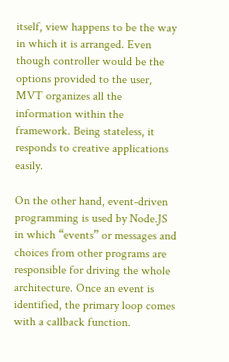itself, view happens to be the way in which it is arranged. Even though controller would be the options provided to the user, MVT organizes all the information within the framework. Being stateless, it responds to creative applications easily.

On the other hand, event-driven programming is used by Node.JS in which “events” or messages and choices from other programs are responsible for driving the whole architecture. Once an event is identified, the primary loop comes with a callback function.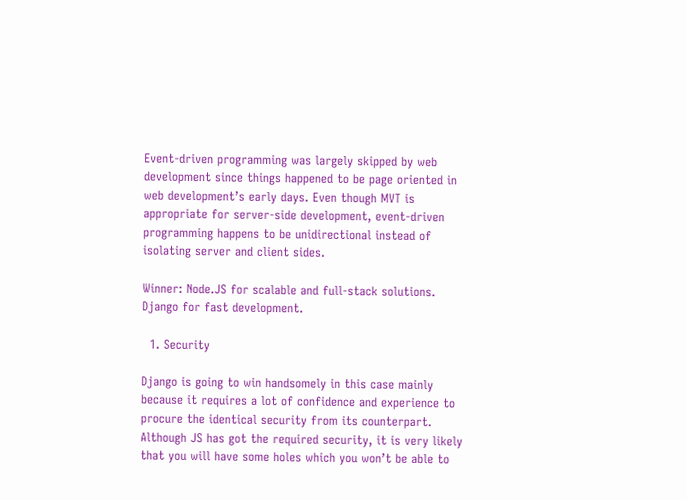Event-driven programming was largely skipped by web development since things happened to be page oriented in web development’s early days. Even though MVT is appropriate for server-side development, event-driven programming happens to be unidirectional instead of isolating server and client sides.

Winner: Node.JS for scalable and full-stack solutions. Django for fast development.

  1. Security

Django is going to win handsomely in this case mainly because it requires a lot of confidence and experience to procure the identical security from its counterpart. Although JS has got the required security, it is very likely that you will have some holes which you won’t be able to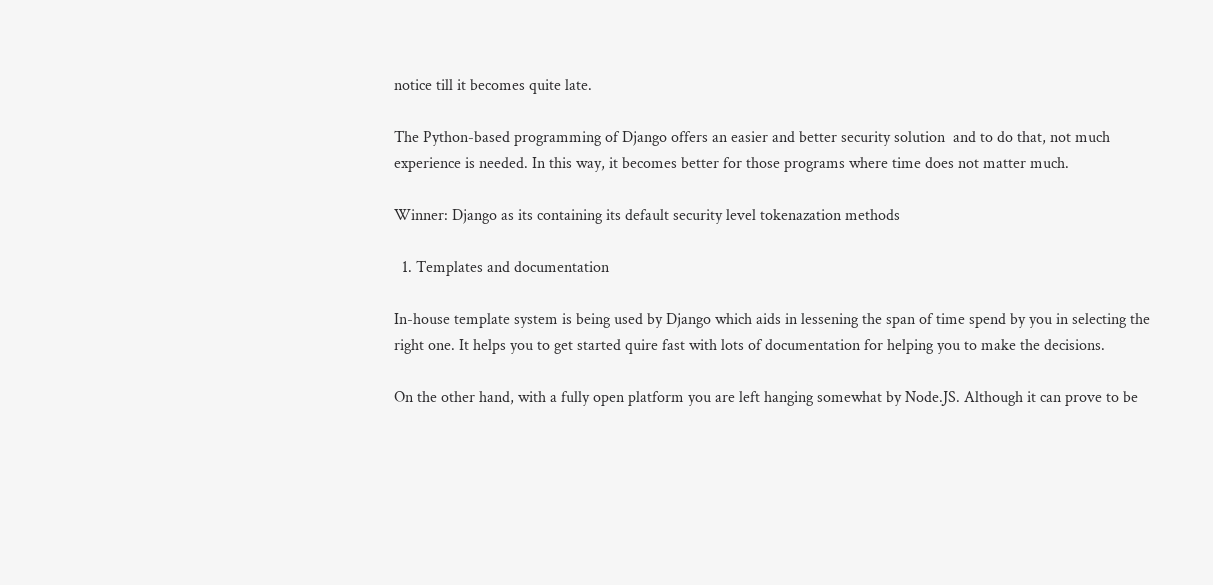notice till it becomes quite late.

The Python-based programming of Django offers an easier and better security solution  and to do that, not much experience is needed. In this way, it becomes better for those programs where time does not matter much.

Winner: Django as its containing its default security level tokenazation methods

  1. Templates and documentation

In-house template system is being used by Django which aids in lessening the span of time spend by you in selecting the right one. It helps you to get started quire fast with lots of documentation for helping you to make the decisions.

On the other hand, with a fully open platform you are left hanging somewhat by Node.JS. Although it can prove to be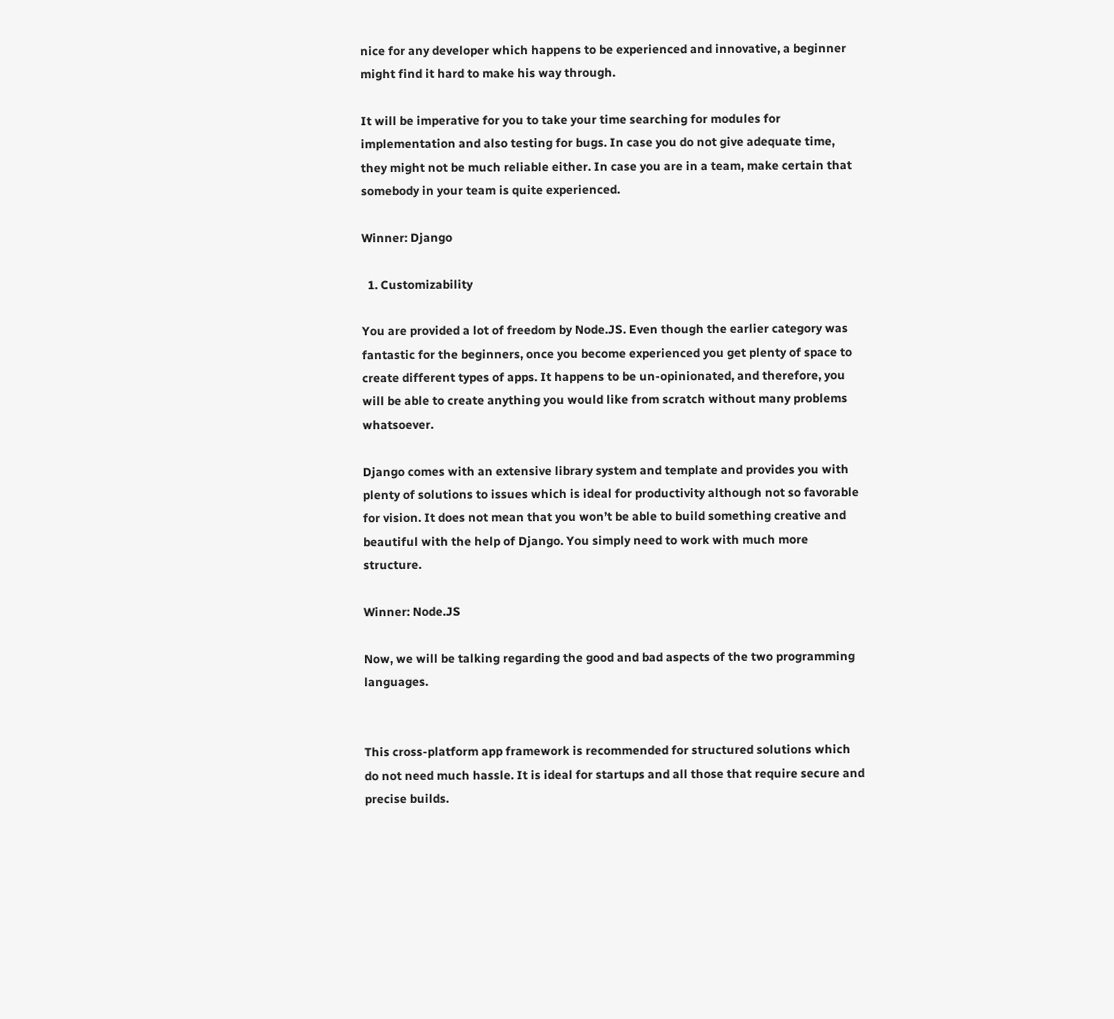nice for any developer which happens to be experienced and innovative, a beginner might find it hard to make his way through.

It will be imperative for you to take your time searching for modules for implementation and also testing for bugs. In case you do not give adequate time, they might not be much reliable either. In case you are in a team, make certain that somebody in your team is quite experienced.

Winner: Django

  1. Customizability

You are provided a lot of freedom by Node.JS. Even though the earlier category was fantastic for the beginners, once you become experienced you get plenty of space to create different types of apps. It happens to be un-opinionated, and therefore, you will be able to create anything you would like from scratch without many problems whatsoever.

Django comes with an extensive library system and template and provides you with plenty of solutions to issues which is ideal for productivity although not so favorable for vision. It does not mean that you won’t be able to build something creative and beautiful with the help of Django. You simply need to work with much more structure.

Winner: Node.JS

Now, we will be talking regarding the good and bad aspects of the two programming languages.


This cross-platform app framework is recommended for structured solutions which do not need much hassle. It is ideal for startups and all those that require secure and precise builds.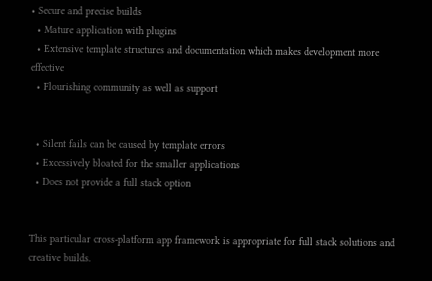• Secure and precise builds
  • Mature application with plugins
  • Extensive template structures and documentation which makes development more effective
  • Flourishing community as well as support


  • Silent fails can be caused by template errors
  • Excessively bloated for the smaller applications
  • Does not provide a full stack option


This particular cross-platform app framework is appropriate for full stack solutions and creative builds.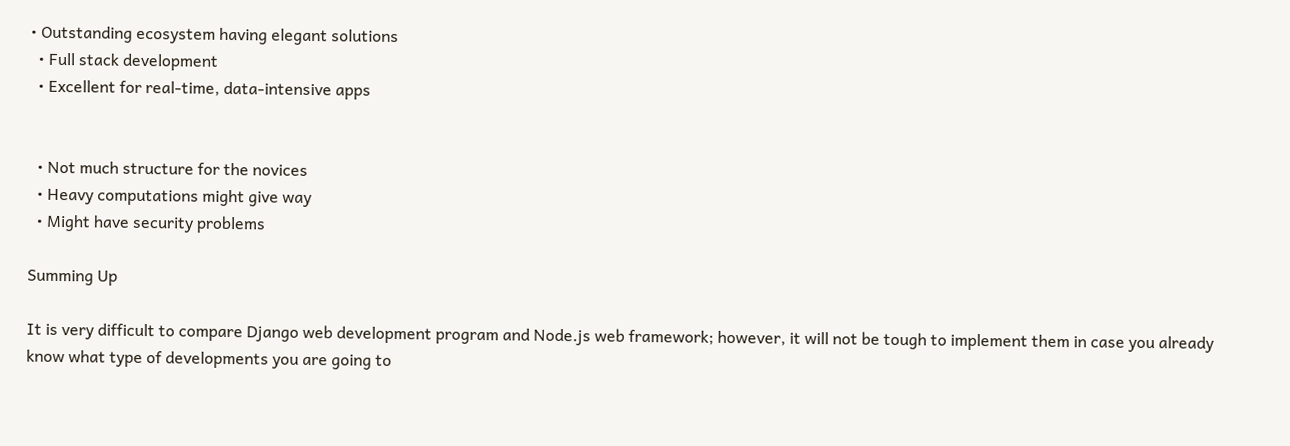• Outstanding ecosystem having elegant solutions
  • Full stack development
  • Excellent for real-time, data-intensive apps


  • Not much structure for the novices
  • Heavy computations might give way
  • Might have security problems

Summing Up

It is very difficult to compare Django web development program and Node.js web framework; however, it will not be tough to implement them in case you already know what type of developments you are going to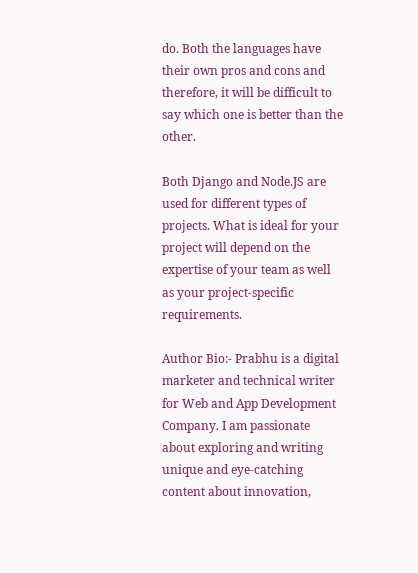do. Both the languages have their own pros and cons and therefore, it will be difficult to say which one is better than the other.

Both Django and Node.JS are used for different types of projects. What is ideal for your project will depend on the expertise of your team as well as your project-specific requirements.

Author Bio:- Prabhu is a digital marketer and technical writer for Web and App Development Company. I am passionate about exploring and writing unique and eye-catching content about innovation,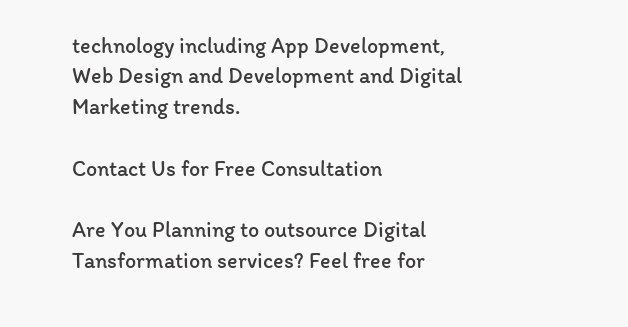technology including App Development, Web Design and Development and Digital Marketing trends.

Contact Us for Free Consultation

Are You Planning to outsource Digital Tansformation services? Feel free for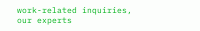work-related inquiries, our experts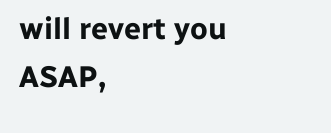will revert you ASAP,